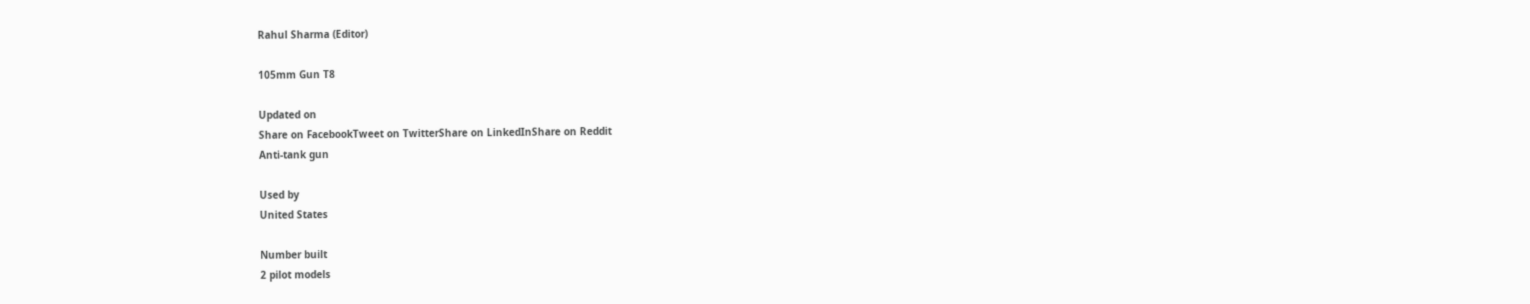Rahul Sharma (Editor)

105mm Gun T8

Updated on
Share on FacebookTweet on TwitterShare on LinkedInShare on Reddit
Anti-tank gun

Used by
United States

Number built
2 pilot models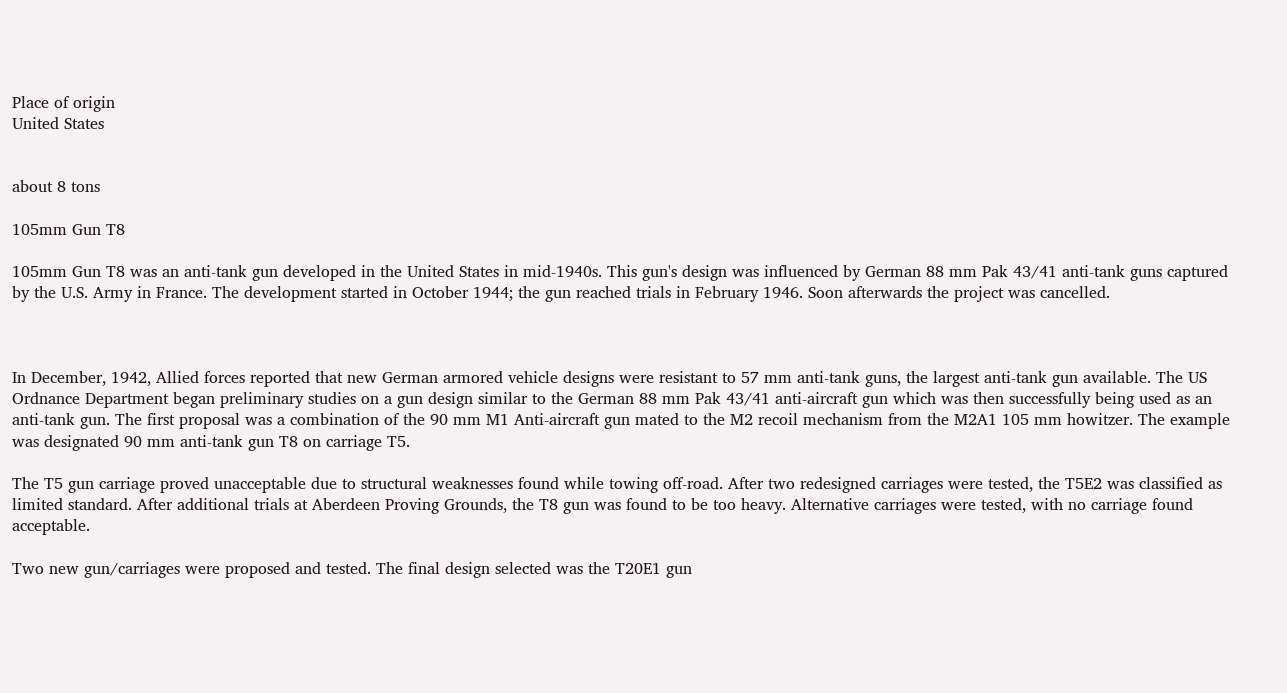Place of origin
United States


about 8 tons

105mm Gun T8

105mm Gun T8 was an anti-tank gun developed in the United States in mid-1940s. This gun's design was influenced by German 88 mm Pak 43/41 anti-tank guns captured by the U.S. Army in France. The development started in October 1944; the gun reached trials in February 1946. Soon afterwards the project was cancelled.



In December, 1942, Allied forces reported that new German armored vehicle designs were resistant to 57 mm anti-tank guns, the largest anti-tank gun available. The US Ordnance Department began preliminary studies on a gun design similar to the German 88 mm Pak 43/41 anti-aircraft gun which was then successfully being used as an anti-tank gun. The first proposal was a combination of the 90 mm M1 Anti-aircraft gun mated to the M2 recoil mechanism from the M2A1 105 mm howitzer. The example was designated 90 mm anti-tank gun T8 on carriage T5.

The T5 gun carriage proved unacceptable due to structural weaknesses found while towing off-road. After two redesigned carriages were tested, the T5E2 was classified as limited standard. After additional trials at Aberdeen Proving Grounds, the T8 gun was found to be too heavy. Alternative carriages were tested, with no carriage found acceptable.

Two new gun/carriages were proposed and tested. The final design selected was the T20E1 gun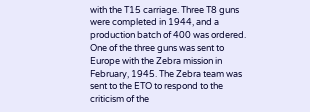with the T15 carriage. Three T8 guns were completed in 1944, and a production batch of 400 was ordered. One of the three guns was sent to Europe with the Zebra mission in February, 1945. The Zebra team was sent to the ETO to respond to the criticism of the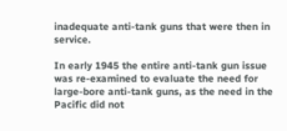inadequate anti-tank guns that were then in service.

In early 1945 the entire anti-tank gun issue was re-examined to evaluate the need for large-bore anti-tank guns, as the need in the Pacific did not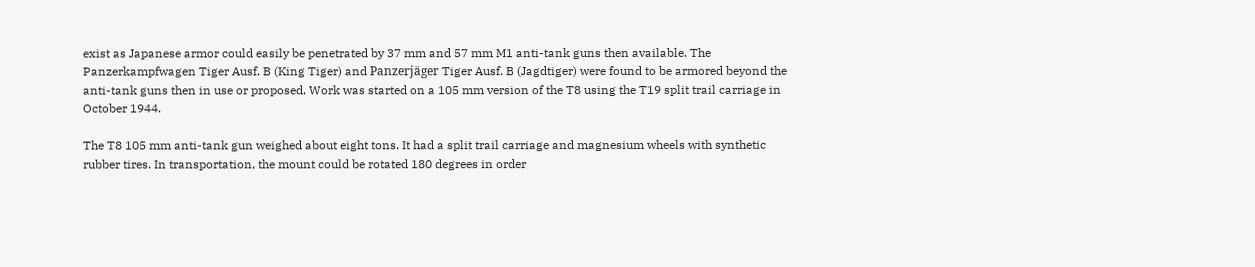exist as Japanese armor could easily be penetrated by 37 mm and 57 mm M1 anti-tank guns then available. The Panzerkampfwagen Tiger Ausf. B (King Tiger) and Panzerjäger Tiger Ausf. B (Jagdtiger) were found to be armored beyond the anti-tank guns then in use or proposed. Work was started on a 105 mm version of the T8 using the T19 split trail carriage in October 1944.

The T8 105 mm anti-tank gun weighed about eight tons. It had a split trail carriage and magnesium wheels with synthetic rubber tires. In transportation, the mount could be rotated 180 degrees in order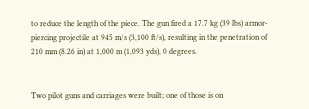to reduce the length of the piece. The gun fired a 17.7 kg (39 lbs) armor-piercing projectile at 945 m/s (3,100 ft/s), resulting in the penetration of 210 mm (8.26 in) at 1,000 m (1,093 yds), 0 degrees.


Two pilot guns and carriages were built; one of those is on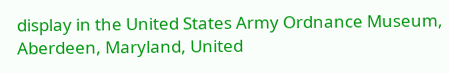display in the United States Army Ordnance Museum, Aberdeen, Maryland, United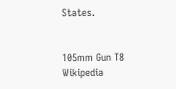States.


105mm Gun T8 Wikipedia